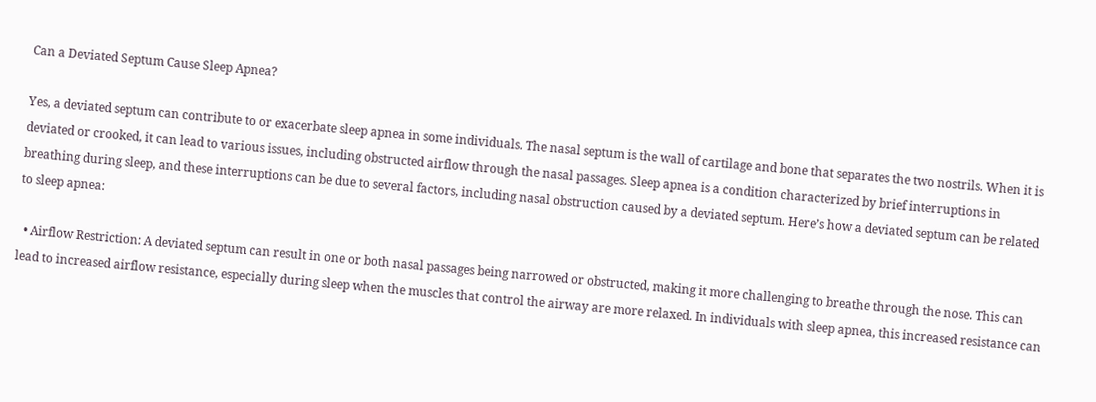Can a Deviated Septum Cause Sleep Apnea?

Yes, a deviated septum can contribute to or exacerbate sleep apnea in some individuals. The nasal septum is the wall of cartilage and bone that separates the two nostrils. When it is deviated or crooked, it can lead to various issues, including obstructed airflow through the nasal passages. Sleep apnea is a condition characterized by brief interruptions in breathing during sleep, and these interruptions can be due to several factors, including nasal obstruction caused by a deviated septum. Here’s how a deviated septum can be related to sleep apnea:

  • Airflow Restriction: A deviated septum can result in one or both nasal passages being narrowed or obstructed, making it more challenging to breathe through the nose. This can lead to increased airflow resistance, especially during sleep when the muscles that control the airway are more relaxed. In individuals with sleep apnea, this increased resistance can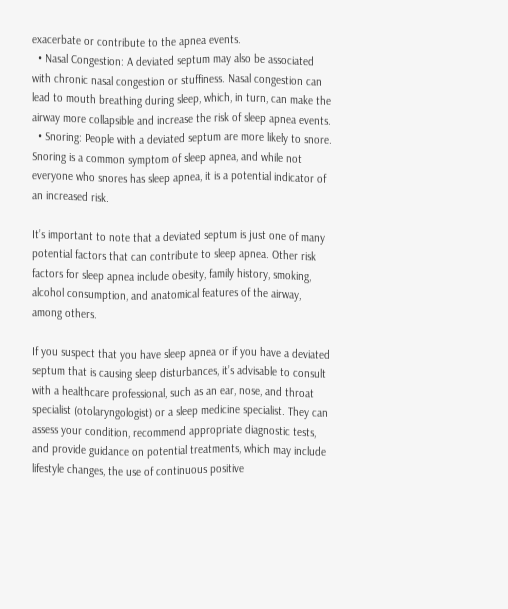exacerbate or contribute to the apnea events.
  • Nasal Congestion: A deviated septum may also be associated with chronic nasal congestion or stuffiness. Nasal congestion can lead to mouth breathing during sleep, which, in turn, can make the airway more collapsible and increase the risk of sleep apnea events.
  • Snoring: People with a deviated septum are more likely to snore. Snoring is a common symptom of sleep apnea, and while not everyone who snores has sleep apnea, it is a potential indicator of an increased risk.

It’s important to note that a deviated septum is just one of many potential factors that can contribute to sleep apnea. Other risk factors for sleep apnea include obesity, family history, smoking, alcohol consumption, and anatomical features of the airway, among others.

If you suspect that you have sleep apnea or if you have a deviated septum that is causing sleep disturbances, it’s advisable to consult with a healthcare professional, such as an ear, nose, and throat specialist (otolaryngologist) or a sleep medicine specialist. They can assess your condition, recommend appropriate diagnostic tests, and provide guidance on potential treatments, which may include lifestyle changes, the use of continuous positive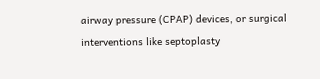airway pressure (CPAP) devices, or surgical interventions like septoplasty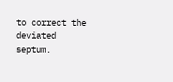to correct the deviated septum.